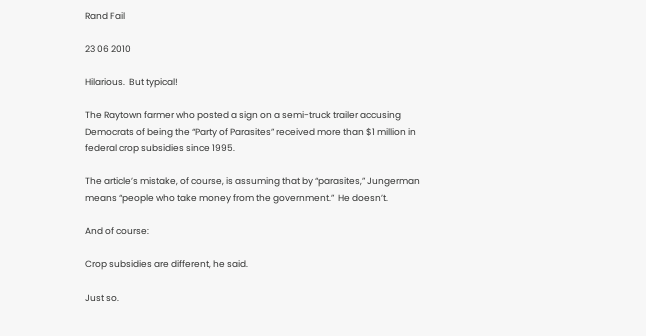Rand Fail

23 06 2010

Hilarious.  But typical!

The Raytown farmer who posted a sign on a semi-truck trailer accusing Democrats of being the “Party of Parasites” received more than $1 million in federal crop subsidies since 1995.

The article’s mistake, of course, is assuming that by “parasites,” Jungerman means “people who take money from the government.”  He doesn’t.

And of course:

Crop subsidies are different, he said.

Just so.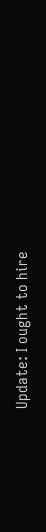Update: I ought to hire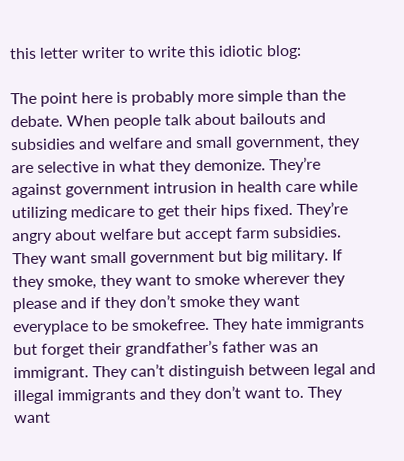this letter writer to write this idiotic blog:

The point here is probably more simple than the debate. When people talk about bailouts and subsidies and welfare and small government, they are selective in what they demonize. They’re against government intrusion in health care while utilizing medicare to get their hips fixed. They’re angry about welfare but accept farm subsidies. They want small government but big military. If they smoke, they want to smoke wherever they please and if they don’t smoke they want everyplace to be smokefree. They hate immigrants but forget their grandfather’s father was an immigrant. They can’t distinguish between legal and illegal immigrants and they don’t want to. They want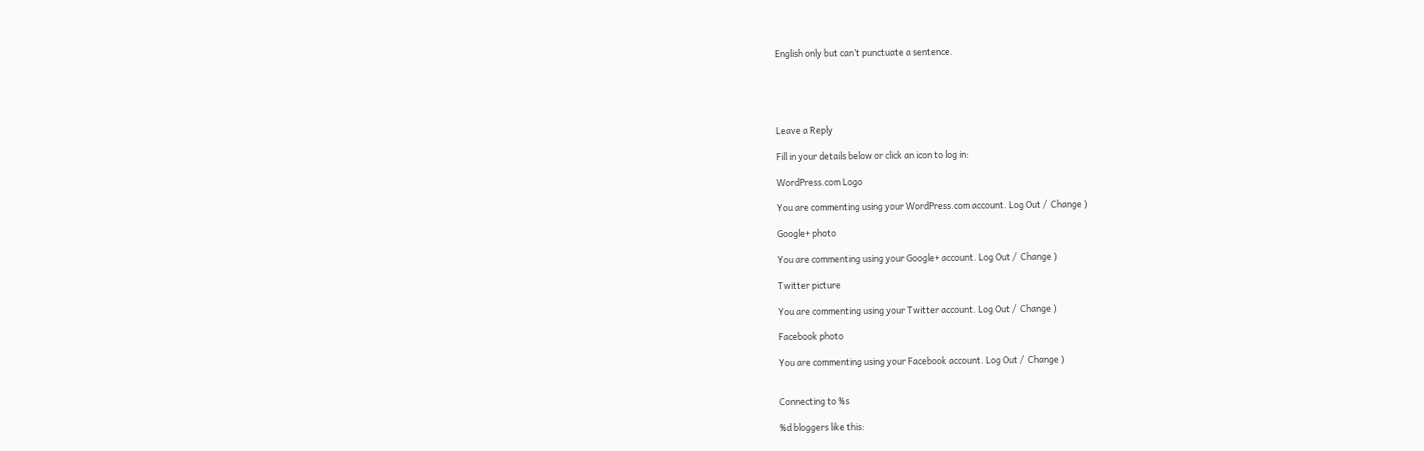English only but can’t punctuate a sentence.





Leave a Reply

Fill in your details below or click an icon to log in:

WordPress.com Logo

You are commenting using your WordPress.com account. Log Out /  Change )

Google+ photo

You are commenting using your Google+ account. Log Out /  Change )

Twitter picture

You are commenting using your Twitter account. Log Out /  Change )

Facebook photo

You are commenting using your Facebook account. Log Out /  Change )


Connecting to %s

%d bloggers like this: